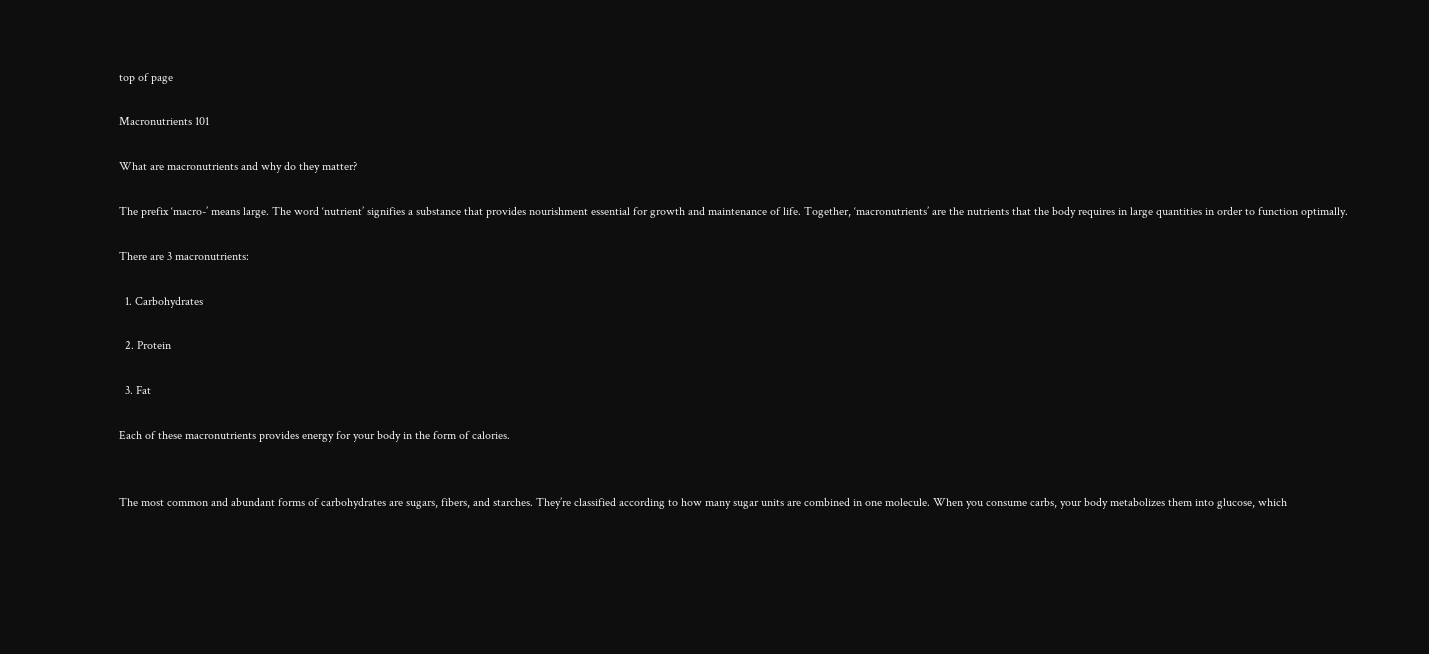top of page

Macronutrients 101

What are macronutrients and why do they matter?

The prefix ‘macro-’ means large. The word ‘nutrient’ signifies a substance that provides nourishment essential for growth and maintenance of life. Together, ‘macronutrients’ are the nutrients that the body requires in large quantities in order to function optimally.

There are 3 macronutrients:

  1. Carbohydrates

  2. Protein

  3. Fat

Each of these macronutrients provides energy for your body in the form of calories.


The most common and abundant forms of carbohydrates are sugars, fibers, and starches. They’re classified according to how many sugar units are combined in one molecule. When you consume carbs, your body metabolizes them into glucose, which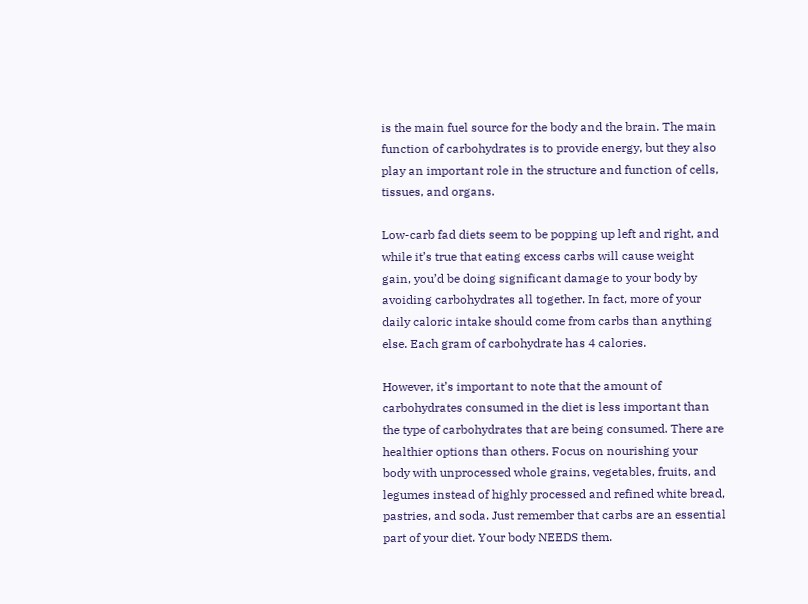is the main fuel source for the body and the brain. The main function of carbohydrates is to provide energy, but they also play an important role in the structure and function of cells, tissues, and organs.

Low-carb fad diets seem to be popping up left and right, and while it’s true that eating excess carbs will cause weight gain, you’d be doing significant damage to your body by avoiding carbohydrates all together. In fact, more of your daily caloric intake should come from carbs than anything else. Each gram of carbohydrate has 4 calories.

However, it’s important to note that the amount of carbohydrates consumed in the diet is less important than the type of carbohydrates that are being consumed. There are healthier options than others. Focus on nourishing your body with unprocessed whole grains, vegetables, fruits, and legumes instead of highly processed and refined white bread, pastries, and soda. Just remember that carbs are an essential part of your diet. Your body NEEDS them.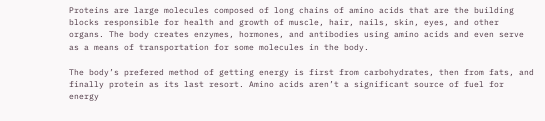Proteins are large molecules composed of long chains of amino acids that are the building blocks responsible for health and growth of muscle, hair, nails, skin, eyes, and other organs. The body creates enzymes, hormones, and antibodies using amino acids and even serve as a means of transportation for some molecules in the body.

The body’s prefered method of getting energy is first from carbohydrates, then from fats, and finally protein as its last resort. Amino acids aren’t a significant source of fuel for energy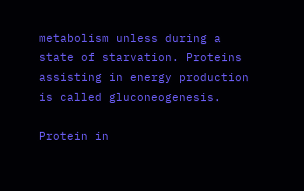metabolism unless during a state of starvation. Proteins assisting in energy production is called gluconeogenesis.

Protein in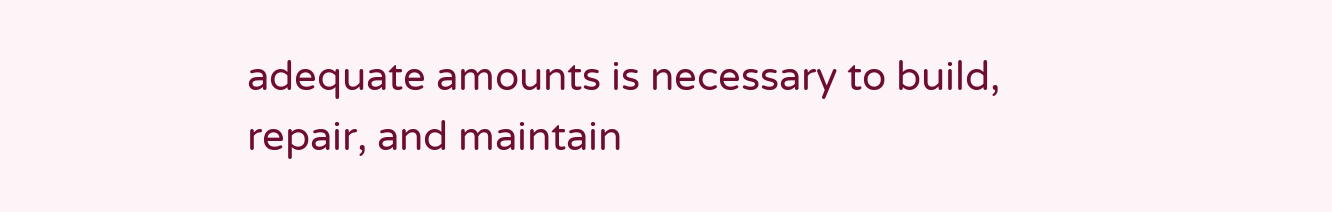adequate amounts is necessary to build, repair, and maintain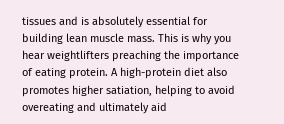tissues and is absolutely essential for building lean muscle mass. This is why you hear weightlifters preaching the importance of eating protein. A high-protein diet also promotes higher satiation, helping to avoid overeating and ultimately aid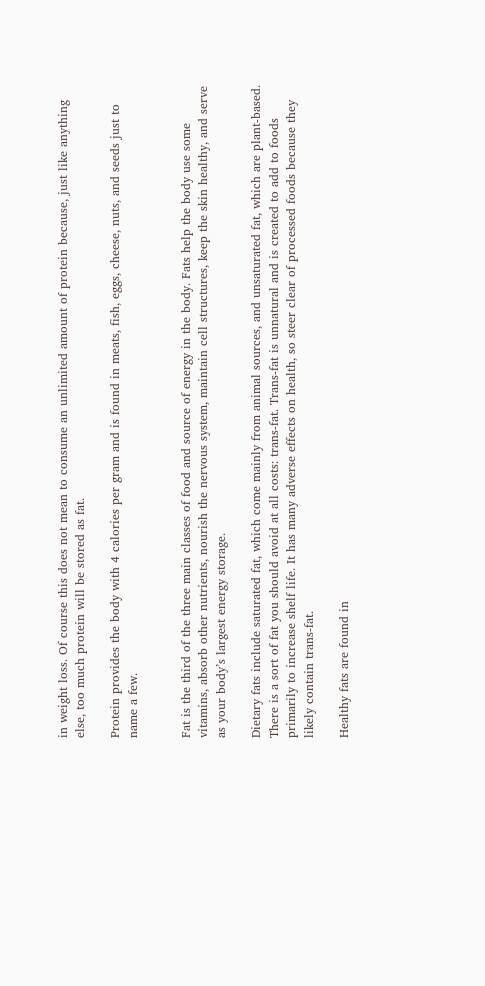in weight loss. Of course this does not mean to consume an unlimited amount of protein because, just like anything else, too much protein will be stored as fat.

Protein provides the body with 4 calories per gram and is found in meats, fish, eggs, cheese, nuts, and seeds just to name a few.


Fat is the third of the three main classes of food and source of energy in the body. Fats help the body use some vitamins, absorb other nutrients, nourish the nervous system, maintain cell structures, keep the skin healthy, and serve as your body’s largest energy storage.

Dietary fats include saturated fat, which come mainly from animal sources, and unsaturated fat, which are plant-based. There is a sort of fat you should avoid at all costs: trans-fat. Trans-fat is unnatural and is created to add to foods primarily to increase shelf life. It has many adverse effects on health, so steer clear of processed foods because they likely contain trans-fat.

Healthy fats are found in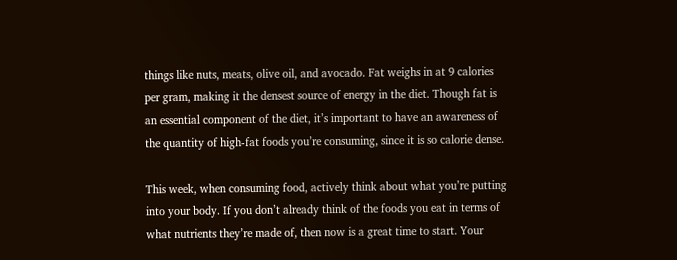things like nuts, meats, olive oil, and avocado. Fat weighs in at 9 calories per gram, making it the densest source of energy in the diet. Though fat is an essential component of the diet, it’s important to have an awareness of the quantity of high-fat foods you’re consuming, since it is so calorie dense.

This week, when consuming food, actively think about what you’re putting into your body. If you don’t already think of the foods you eat in terms of what nutrients they’re made of, then now is a great time to start. Your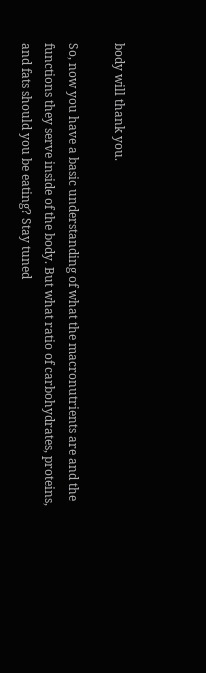body will thank you.

So, now you have a basic understanding of what the macronutrients are and the functions they serve inside of the body. But what ratio of carbohydrates, proteins, and fats should you be eating? Stay tuned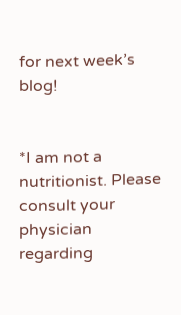for next week’s blog!


*I am not a nutritionist. Please consult your physician regarding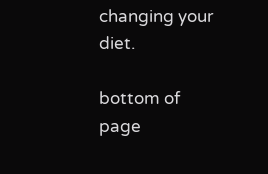changing your diet.

bottom of page